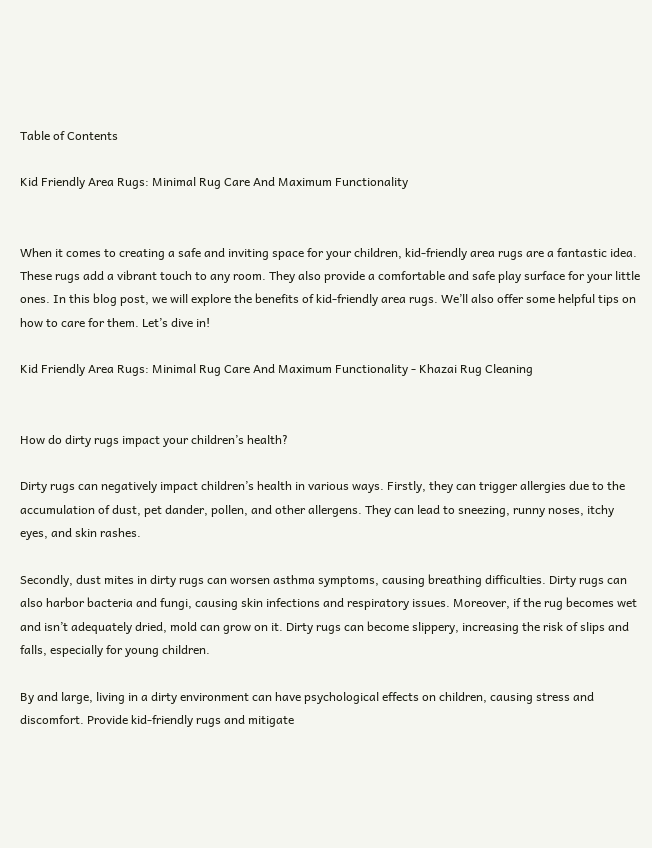Table of Contents

Kid Friendly Area Rugs: Minimal Rug Care And Maximum Functionality


When it comes to creating a safe and inviting space for your children, kid-friendly area rugs are a fantastic idea. These rugs add a vibrant touch to any room. They also provide a comfortable and safe play surface for your little ones. In this blog post, we will explore the benefits of kid-friendly area rugs. We’ll also offer some helpful tips on how to care for them. Let’s dive in!

Kid Friendly Area Rugs: Minimal Rug Care And Maximum Functionality - Khazai Rug Cleaning


How do dirty rugs impact your children’s health?

Dirty rugs can negatively impact children’s health in various ways. Firstly, they can trigger allergies due to the accumulation of dust, pet dander, pollen, and other allergens. They can lead to sneezing, runny noses, itchy eyes, and skin rashes.

Secondly, dust mites in dirty rugs can worsen asthma symptoms, causing breathing difficulties. Dirty rugs can also harbor bacteria and fungi, causing skin infections and respiratory issues. Moreover, if the rug becomes wet and isn’t adequately dried, mold can grow on it. Dirty rugs can become slippery, increasing the risk of slips and falls, especially for young children.

By and large, living in a dirty environment can have psychological effects on children, causing stress and discomfort. Provide kid-friendly rugs and mitigate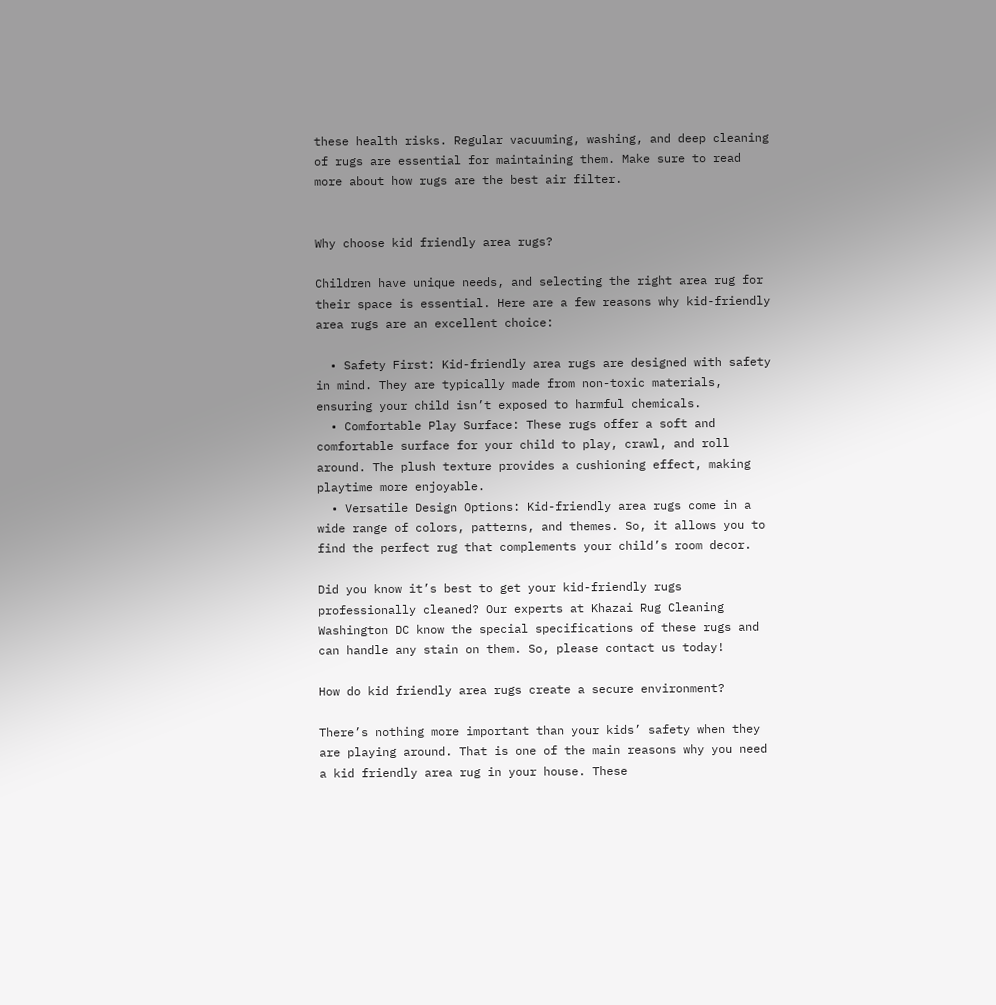these health risks. Regular vacuuming, washing, and deep cleaning of rugs are essential for maintaining them. Make sure to read more about how rugs are the best air filter.


Why choose kid friendly area rugs?

Children have unique needs, and selecting the right area rug for their space is essential. Here are a few reasons why kid-friendly area rugs are an excellent choice:

  • Safety First: Kid-friendly area rugs are designed with safety in mind. They are typically made from non-toxic materials, ensuring your child isn’t exposed to harmful chemicals.
  • Comfortable Play Surface: These rugs offer a soft and comfortable surface for your child to play, crawl, and roll around. The plush texture provides a cushioning effect, making playtime more enjoyable.
  • Versatile Design Options: Kid-friendly area rugs come in a wide range of colors, patterns, and themes. So, it allows you to find the perfect rug that complements your child’s room decor.

Did you know it’s best to get your kid-friendly rugs professionally cleaned? Our experts at Khazai Rug Cleaning Washington DC know the special specifications of these rugs and can handle any stain on them. So, please contact us today!

How do kid friendly area rugs create a secure environment?

There’s nothing more important than your kids’ safety when they are playing around. That is one of the main reasons why you need a kid friendly area rug in your house. These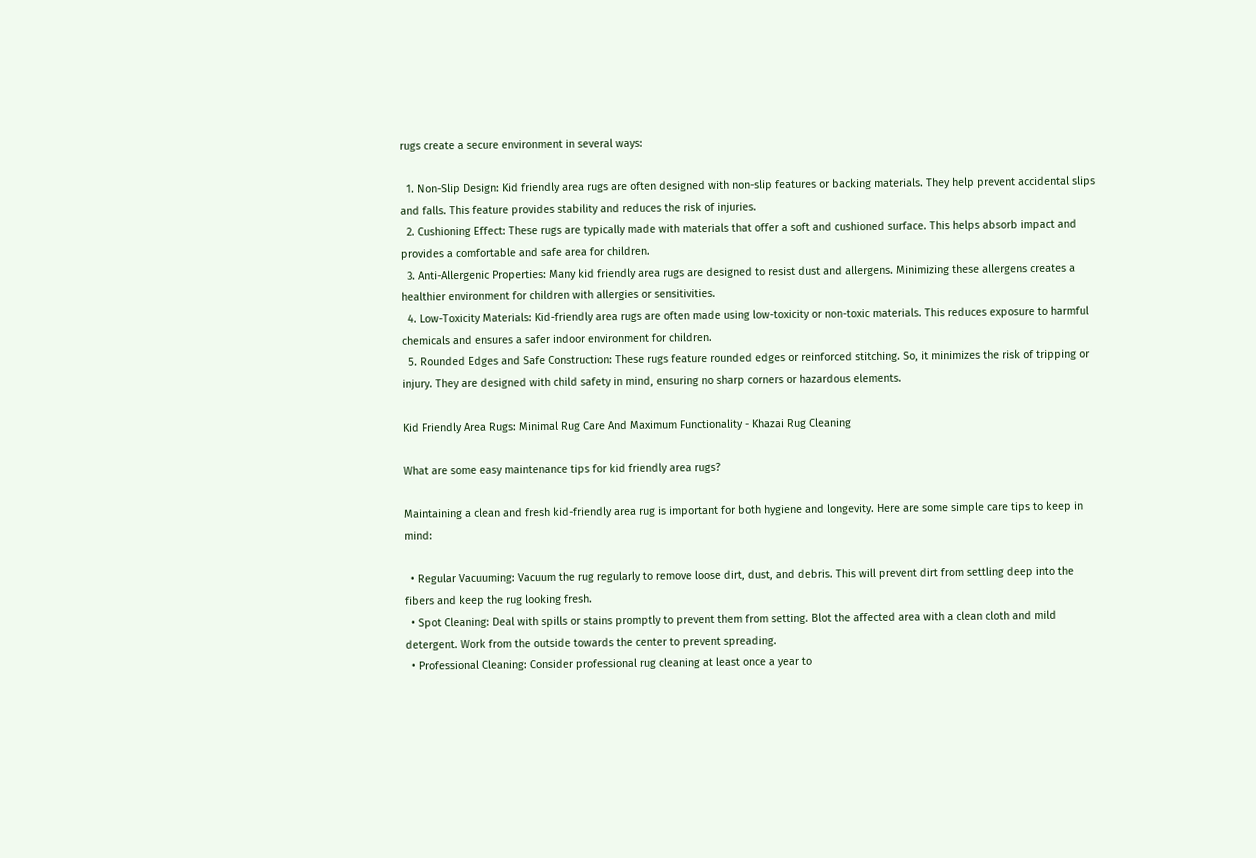rugs create a secure environment in several ways:

  1. Non-Slip Design: Kid friendly area rugs are often designed with non-slip features or backing materials. They help prevent accidental slips and falls. This feature provides stability and reduces the risk of injuries.
  2. Cushioning Effect: These rugs are typically made with materials that offer a soft and cushioned surface. This helps absorb impact and provides a comfortable and safe area for children.
  3. Anti-Allergenic Properties: Many kid friendly area rugs are designed to resist dust and allergens. Minimizing these allergens creates a healthier environment for children with allergies or sensitivities.
  4. Low-Toxicity Materials: Kid-friendly area rugs are often made using low-toxicity or non-toxic materials. This reduces exposure to harmful chemicals and ensures a safer indoor environment for children.
  5. Rounded Edges and Safe Construction: These rugs feature rounded edges or reinforced stitching. So, it minimizes the risk of tripping or injury. They are designed with child safety in mind, ensuring no sharp corners or hazardous elements.

Kid Friendly Area Rugs: Minimal Rug Care And Maximum Functionality - Khazai Rug Cleaning

What are some easy maintenance tips for kid friendly area rugs?

Maintaining a clean and fresh kid-friendly area rug is important for both hygiene and longevity. Here are some simple care tips to keep in mind:

  • Regular Vacuuming: Vacuum the rug regularly to remove loose dirt, dust, and debris. This will prevent dirt from settling deep into the fibers and keep the rug looking fresh.
  • Spot Cleaning: Deal with spills or stains promptly to prevent them from setting. Blot the affected area with a clean cloth and mild detergent. Work from the outside towards the center to prevent spreading.
  • Professional Cleaning: Consider professional rug cleaning at least once a year to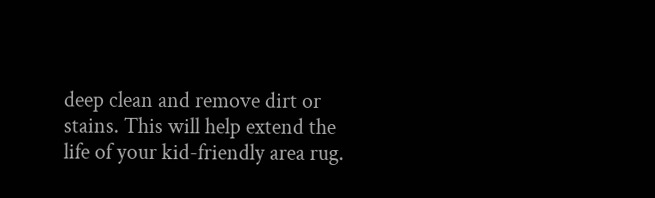deep clean and remove dirt or stains. This will help extend the life of your kid-friendly area rug.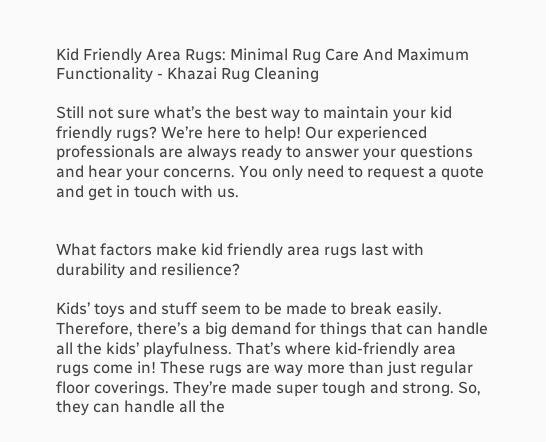Kid Friendly Area Rugs: Minimal Rug Care And Maximum Functionality - Khazai Rug Cleaning

Still not sure what’s the best way to maintain your kid friendly rugs? We’re here to help! Our experienced professionals are always ready to answer your questions and hear your concerns. You only need to request a quote and get in touch with us.


What factors make kid friendly area rugs last with durability and resilience?

Kids’ toys and stuff seem to be made to break easily. Therefore, there’s a big demand for things that can handle all the kids’ playfulness. That’s where kid-friendly area rugs come in! These rugs are way more than just regular floor coverings. They’re made super tough and strong. So, they can handle all the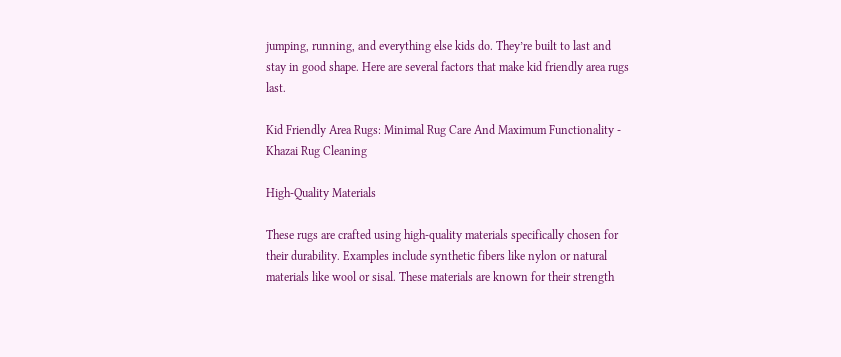jumping, running, and everything else kids do. They’re built to last and stay in good shape. Here are several factors that make kid friendly area rugs last.

Kid Friendly Area Rugs: Minimal Rug Care And Maximum Functionality - Khazai Rug Cleaning

High-Quality Materials

These rugs are crafted using high-quality materials specifically chosen for their durability. Examples include synthetic fibers like nylon or natural materials like wool or sisal. These materials are known for their strength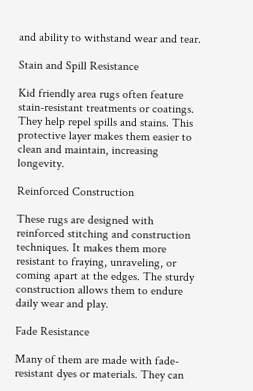and ability to withstand wear and tear.

Stain and Spill Resistance

Kid friendly area rugs often feature stain-resistant treatments or coatings. They help repel spills and stains. This protective layer makes them easier to clean and maintain, increasing longevity.

Reinforced Construction

These rugs are designed with reinforced stitching and construction techniques. It makes them more resistant to fraying, unraveling, or coming apart at the edges. The sturdy construction allows them to endure daily wear and play.

Fade Resistance

Many of them are made with fade-resistant dyes or materials. They can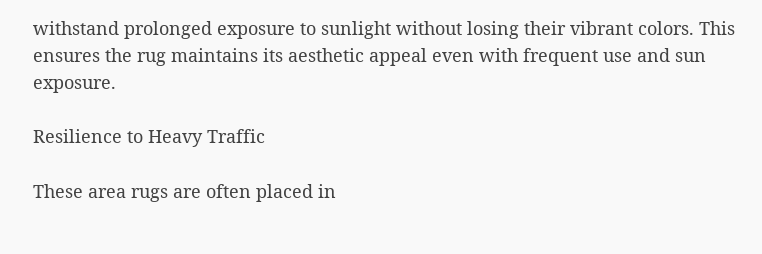withstand prolonged exposure to sunlight without losing their vibrant colors. This ensures the rug maintains its aesthetic appeal even with frequent use and sun exposure.

Resilience to Heavy Traffic

These area rugs are often placed in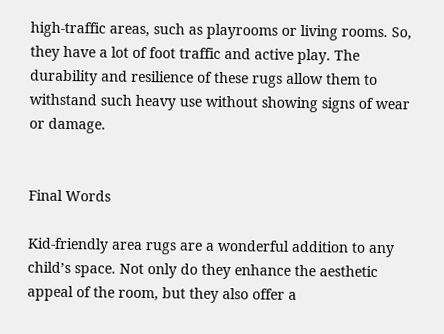high-traffic areas, such as playrooms or living rooms. So, they have a lot of foot traffic and active play. The durability and resilience of these rugs allow them to withstand such heavy use without showing signs of wear or damage.


Final Words

Kid-friendly area rugs are a wonderful addition to any child’s space. Not only do they enhance the aesthetic appeal of the room, but they also offer a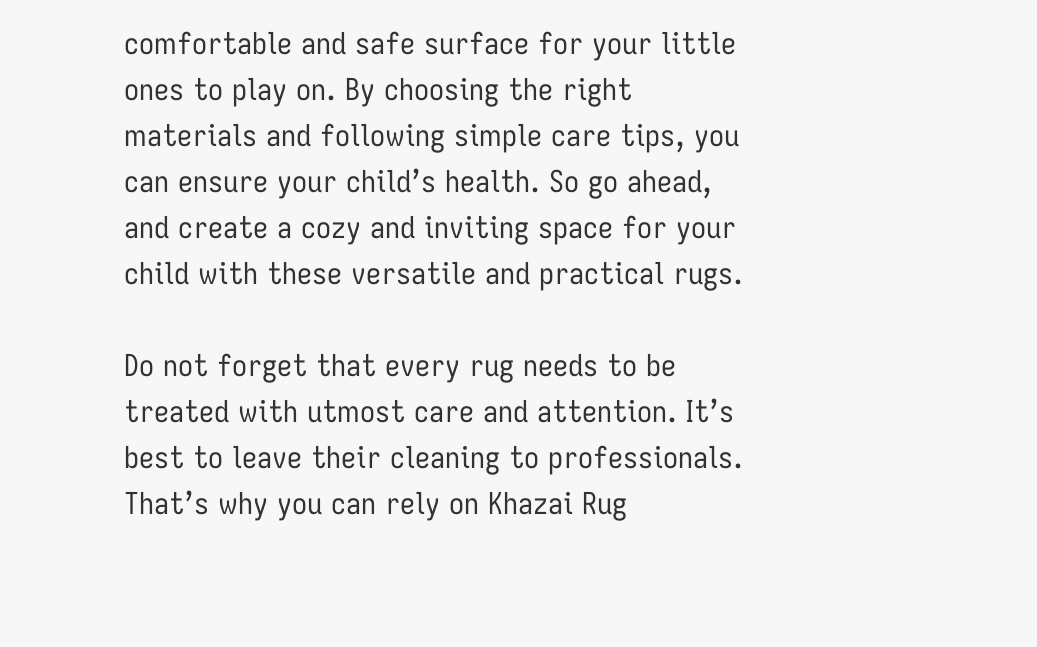comfortable and safe surface for your little ones to play on. By choosing the right materials and following simple care tips, you can ensure your child’s health. So go ahead, and create a cozy and inviting space for your child with these versatile and practical rugs.

Do not forget that every rug needs to be treated with utmost care and attention. It’s best to leave their cleaning to professionals. That’s why you can rely on Khazai Rug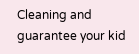Cleaning and guarantee your kid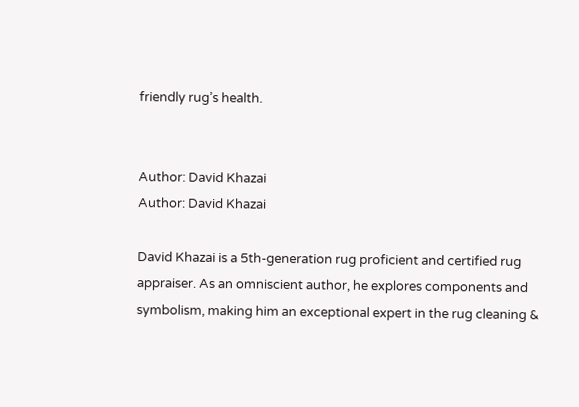friendly rug’s health.


Author: David Khazai
Author: David Khazai

David Khazai is a 5th-generation rug proficient and certified rug appraiser. As an omniscient author, he explores components and symbolism, making him an exceptional expert in the rug cleaning &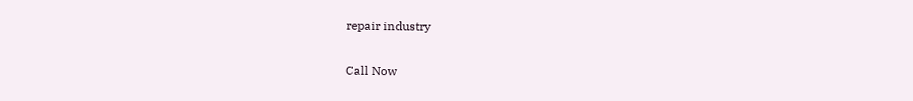repair industry

Call Now